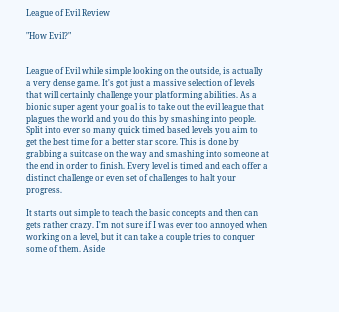League of Evil Review

"How Evil?"


League of Evil while simple looking on the outside, is actually a very dense game. It's got just a massive selection of levels that will certainly challenge your platforming abilities. As a bionic super agent your goal is to take out the evil league that plagues the world and you do this by smashing into people. Split into ever so many quick timed based levels you aim to get the best time for a better star score. This is done by grabbing a suitcase on the way and smashing into someone at the end in order to finish. Every level is timed and each offer a distinct challenge or even set of challenges to halt your progress.

It starts out simple to teach the basic concepts and then can gets rather crazy. I'm not sure if I was ever too annoyed when working on a level, but it can take a couple tries to conquer some of them. Aside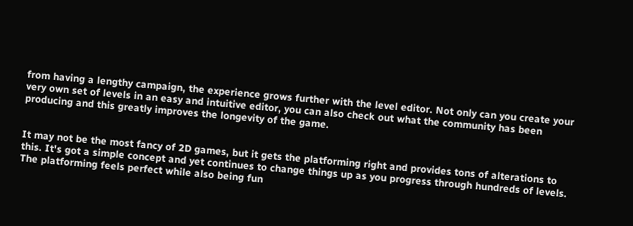from having a lengthy campaign, the experience grows further with the level editor. Not only can you create your very own set of levels in an easy and intuitive editor, you can also check out what the community has been producing and this greatly improves the longevity of the game.


It may not be the most fancy of 2D games, but it gets the platforming right and provides tons of alterations to this. It's got a simple concept and yet continues to change things up as you progress through hundreds of levels. The platforming feels perfect while also being fun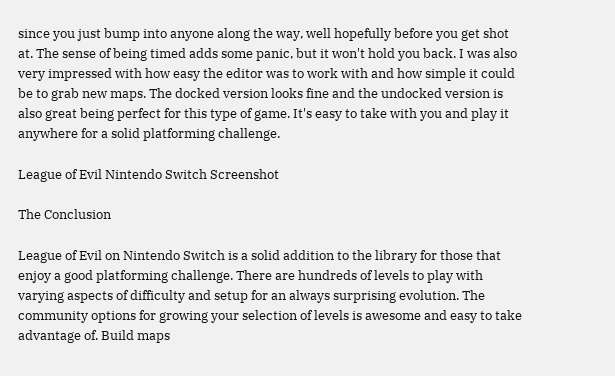since you just bump into anyone along the way, well hopefully before you get shot at. The sense of being timed adds some panic, but it won't hold you back. I was also very impressed with how easy the editor was to work with and how simple it could be to grab new maps. The docked version looks fine and the undocked version is also great being perfect for this type of game. It's easy to take with you and play it anywhere for a solid platforming challenge.

League of Evil Nintendo Switch Screenshot

The Conclusion

League of Evil on Nintendo Switch is a solid addition to the library for those that enjoy a good platforming challenge. There are hundreds of levels to play with varying aspects of difficulty and setup for an always surprising evolution. The community options for growing your selection of levels is awesome and easy to take advantage of. Build maps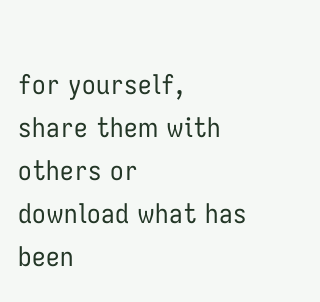for yourself, share them with others or download what has been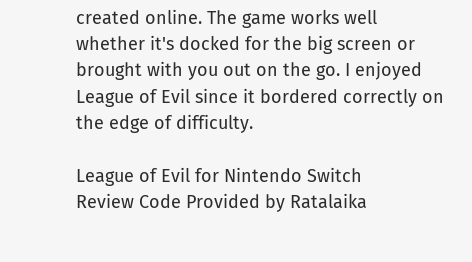created online. The game works well whether it's docked for the big screen or brought with you out on the go. I enjoyed League of Evil since it bordered correctly on the edge of difficulty.

League of Evil for Nintendo Switch
Review Code Provided by Ratalaika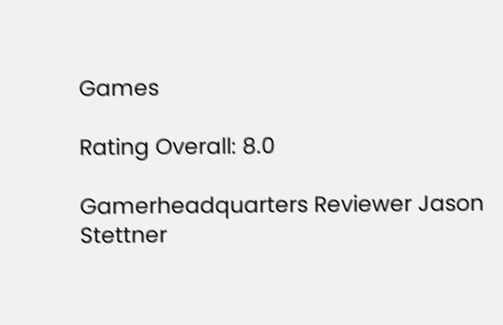Games

Rating Overall: 8.0

Gamerheadquarters Reviewer Jason Stettner